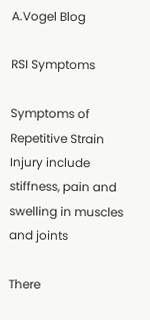A.Vogel Blog

RSI Symptoms

Symptoms of Repetitive Strain Injury include stiffness, pain and swelling in muscles and joints

There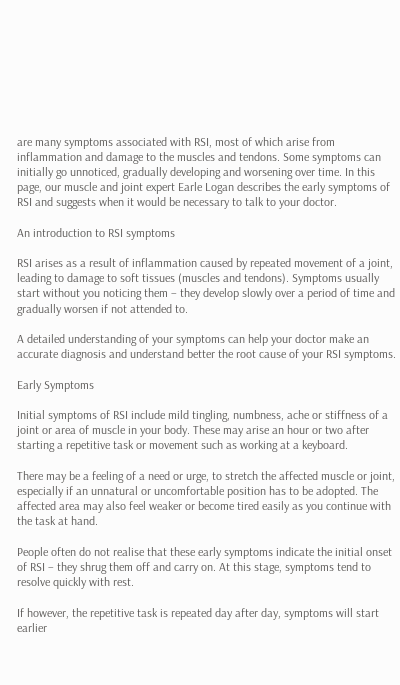are many symptoms associated with RSI, most of which arise from inflammation and damage to the muscles and tendons. Some symptoms can initially go unnoticed, gradually developing and worsening over time. In this page, our muscle and joint expert Earle Logan describes the early symptoms of RSI and suggests when it would be necessary to talk to your doctor.

An introduction to RSI symptoms

RSI arises as a result of inflammation caused by repeated movement of a joint, leading to damage to soft tissues (muscles and tendons). Symptoms usually start without you noticing them – they develop slowly over a period of time and gradually worsen if not attended to.

A detailed understanding of your symptoms can help your doctor make an accurate diagnosis and understand better the root cause of your RSI symptoms.

Early Symptoms

Initial symptoms of RSI include mild tingling, numbness, ache or stiffness of a joint or area of muscle in your body. These may arise an hour or two after starting a repetitive task or movement such as working at a keyboard.

There may be a feeling of a need or urge, to stretch the affected muscle or joint, especially if an unnatural or uncomfortable position has to be adopted. The affected area may also feel weaker or become tired easily as you continue with the task at hand.

People often do not realise that these early symptoms indicate the initial onset of RSI – they shrug them off and carry on. At this stage, symptoms tend to resolve quickly with rest.

If however, the repetitive task is repeated day after day, symptoms will start earlier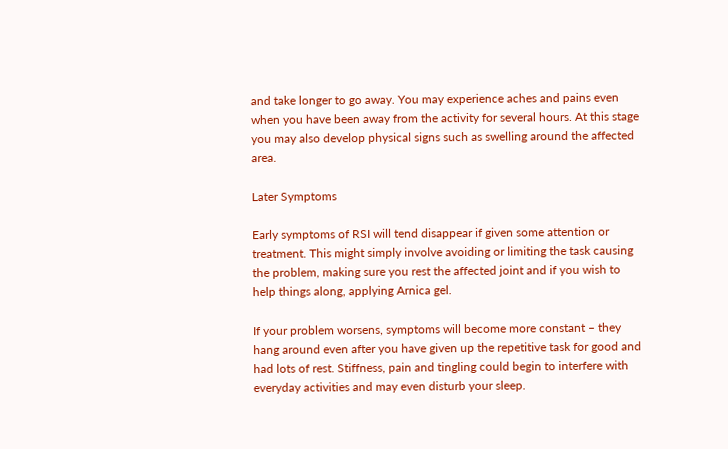and take longer to go away. You may experience aches and pains even when you have been away from the activity for several hours. At this stage you may also develop physical signs such as swelling around the affected area.

Later Symptoms

Early symptoms of RSI will tend disappear if given some attention or treatment. This might simply involve avoiding or limiting the task causing the problem, making sure you rest the affected joint and if you wish to help things along, applying Arnica gel.

If your problem worsens, symptoms will become more constant – they hang around even after you have given up the repetitive task for good and had lots of rest. Stiffness, pain and tingling could begin to interfere with everyday activities and may even disturb your sleep.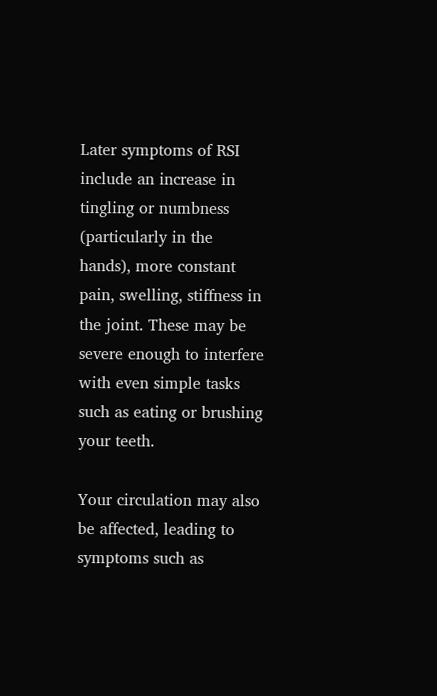Later symptoms of RSI include an increase in tingling or numbness (particularly in the hands), more constant pain, swelling, stiffness in the joint. These may be severe enough to interfere with even simple tasks such as eating or brushing your teeth.

Your circulation may also be affected, leading to symptoms such as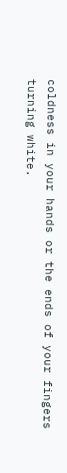coldness in your hands or the ends of your fingers turning white.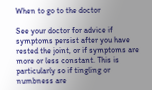When to go to the doctor

See your doctor for advice if symptoms persist after you have rested the joint, or if symptoms are more or less constant. This is particularly so if tingling or numbness are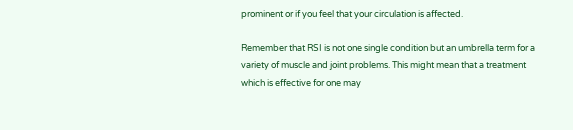prominent or if you feel that your circulation is affected.

Remember that RSI is not one single condition but an umbrella term for a variety of muscle and joint problems. This might mean that a treatment which is effective for one may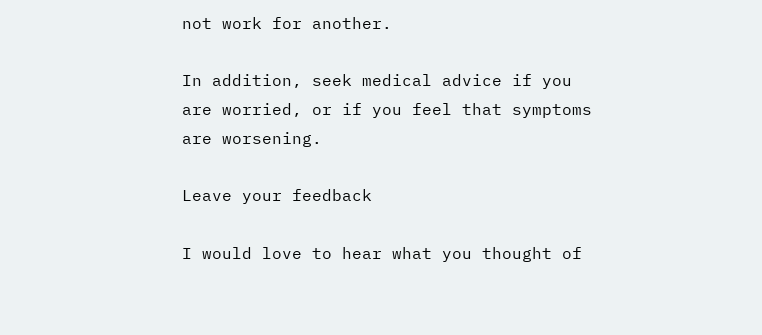not work for another.

In addition, seek medical advice if you are worried, or if you feel that symptoms are worsening.

Leave your feedback

I would love to hear what you thought of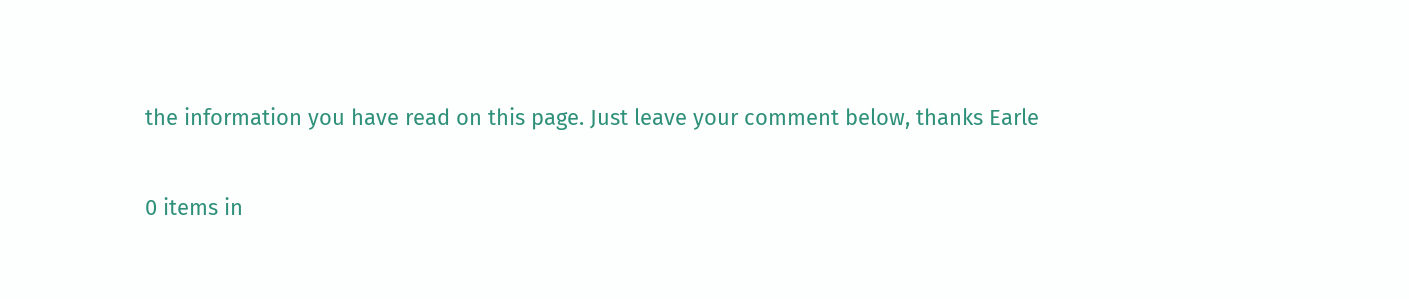the information you have read on this page. Just leave your comment below, thanks Earle

0 items in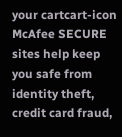your cartcart-icon McAfee SECURE sites help keep you safe from identity theft, credit card fraud,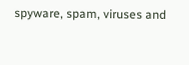spyware, spam, viruses and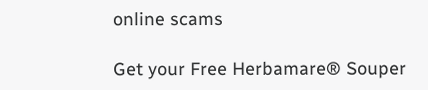online scams

Get your Free Herbamare® Souper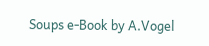Soups e-Book by A.Vogel